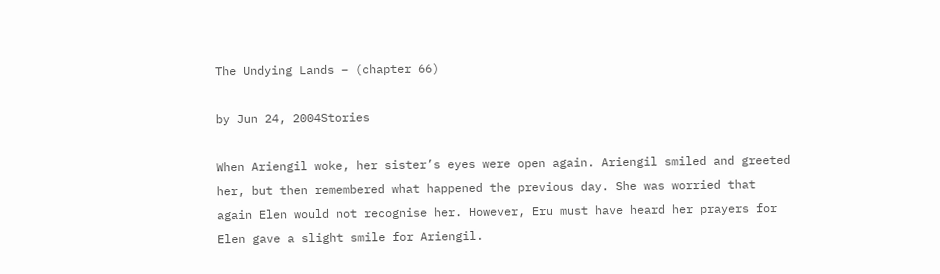The Undying Lands – (chapter 66)

by Jun 24, 2004Stories

When Ariengil woke, her sister’s eyes were open again. Ariengil smiled and greeted her, but then remembered what happened the previous day. She was worried that again Elen would not recognise her. However, Eru must have heard her prayers for Elen gave a slight smile for Ariengil.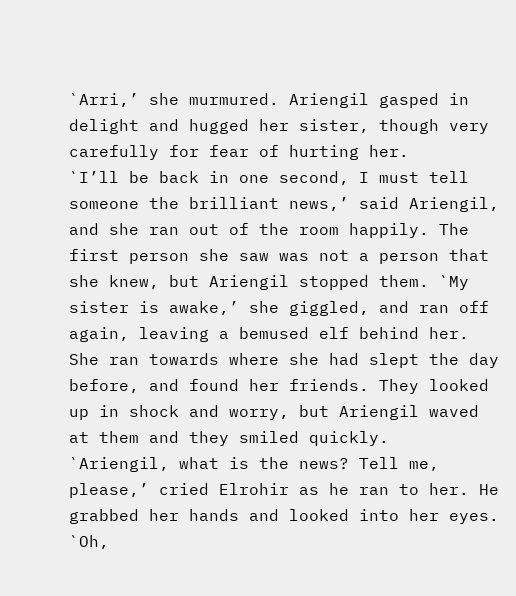`Arri,’ she murmured. Ariengil gasped in delight and hugged her sister, though very carefully for fear of hurting her.
`I’ll be back in one second, I must tell someone the brilliant news,’ said Ariengil, and she ran out of the room happily. The first person she saw was not a person that she knew, but Ariengil stopped them. `My sister is awake,’ she giggled, and ran off again, leaving a bemused elf behind her. She ran towards where she had slept the day before, and found her friends. They looked up in shock and worry, but Ariengil waved at them and they smiled quickly.
`Ariengil, what is the news? Tell me, please,’ cried Elrohir as he ran to her. He grabbed her hands and looked into her eyes.
`Oh,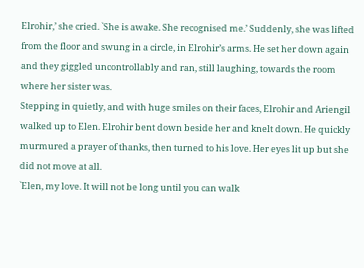Elrohir,’ she cried. `She is awake. She recognised me.’ Suddenly, she was lifted from the floor and swung in a circle, in Elrohir’s arms. He set her down again and they giggled uncontrollably and ran, still laughing, towards the room where her sister was.
Stepping in quietly, and with huge smiles on their faces, Elrohir and Ariengil walked up to Elen. Elrohir bent down beside her and knelt down. He quickly murmured a prayer of thanks, then turned to his love. Her eyes lit up but she did not move at all.
`Elen, my love. It will not be long until you can walk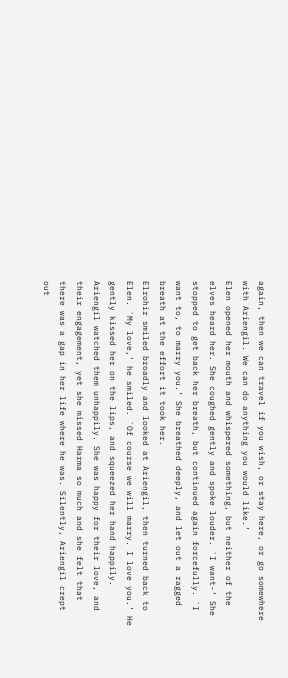again, then we can travel if you wish, or stay here, or go somewhere with Ariengil. We can do anything you would like.’
Elen opened her mouth and whispered something, but neither of the elves heard her. She coughed gently and spoke louder. `I want-‘ She stopped to get back her breath, but continued again forcefully. `I want to, to marry you.’ She breathed deeply, and let out a ragged breath at the effort it took her.
Elrohir smiled broadly and looked at Ariengil, then turned back to Elen. `My love,’ he smiled. `Of course we will marry. I love you.’ He gently kissed her on the lips, and squeezed her hand happily. Ariengil watched them unhappily. She was happy for their love, and their engagement, yet she missed Harma so much and she felt that there was a gap in her life where he was. Silently, Ariengil crept out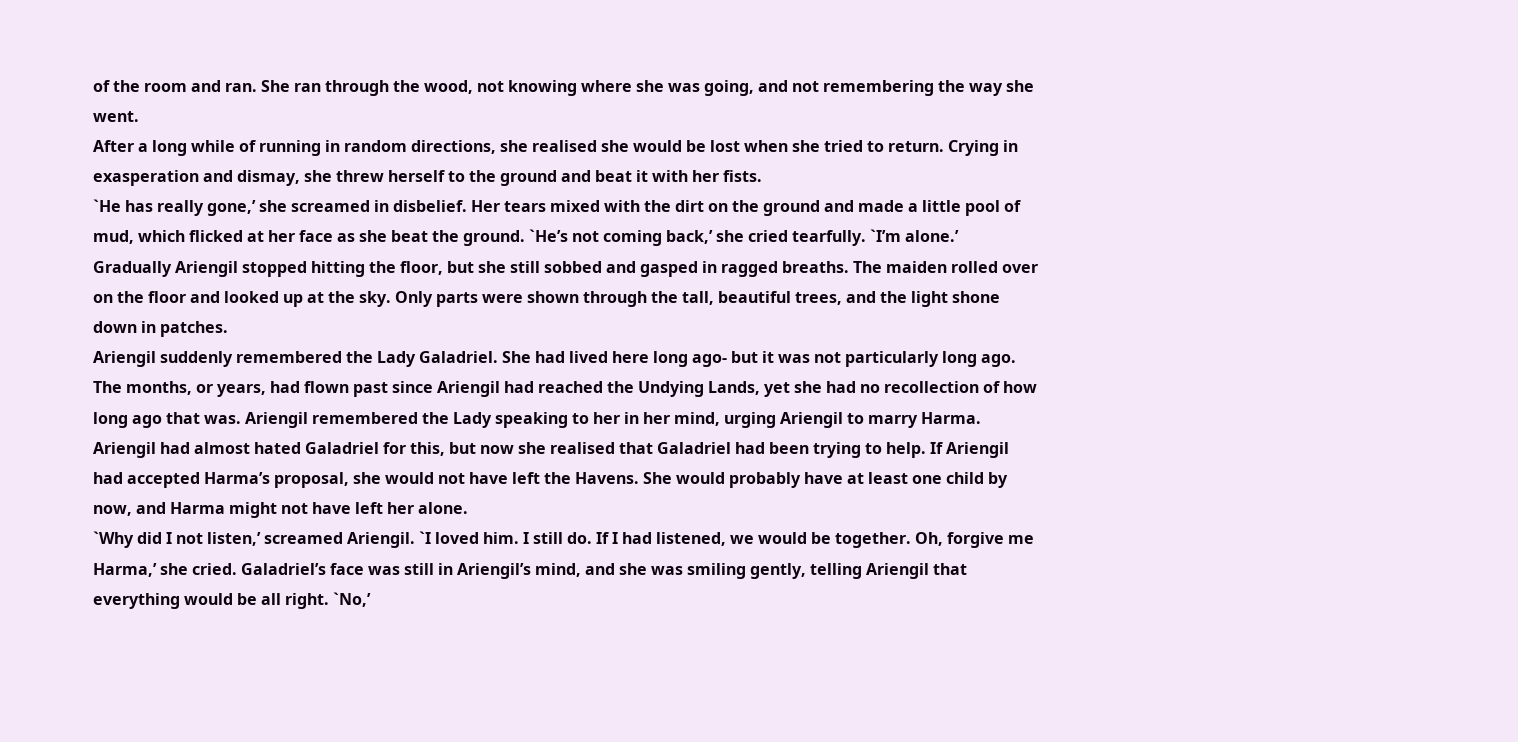of the room and ran. She ran through the wood, not knowing where she was going, and not remembering the way she went.
After a long while of running in random directions, she realised she would be lost when she tried to return. Crying in exasperation and dismay, she threw herself to the ground and beat it with her fists.
`He has really gone,’ she screamed in disbelief. Her tears mixed with the dirt on the ground and made a little pool of mud, which flicked at her face as she beat the ground. `He’s not coming back,’ she cried tearfully. `I’m alone.’ Gradually Ariengil stopped hitting the floor, but she still sobbed and gasped in ragged breaths. The maiden rolled over on the floor and looked up at the sky. Only parts were shown through the tall, beautiful trees, and the light shone down in patches.
Ariengil suddenly remembered the Lady Galadriel. She had lived here long ago- but it was not particularly long ago. The months, or years, had flown past since Ariengil had reached the Undying Lands, yet she had no recollection of how long ago that was. Ariengil remembered the Lady speaking to her in her mind, urging Ariengil to marry Harma. Ariengil had almost hated Galadriel for this, but now she realised that Galadriel had been trying to help. If Ariengil had accepted Harma’s proposal, she would not have left the Havens. She would probably have at least one child by now, and Harma might not have left her alone.
`Why did I not listen,’ screamed Ariengil. `I loved him. I still do. If I had listened, we would be together. Oh, forgive me Harma,’ she cried. Galadriel’s face was still in Ariengil’s mind, and she was smiling gently, telling Ariengil that everything would be all right. `No,’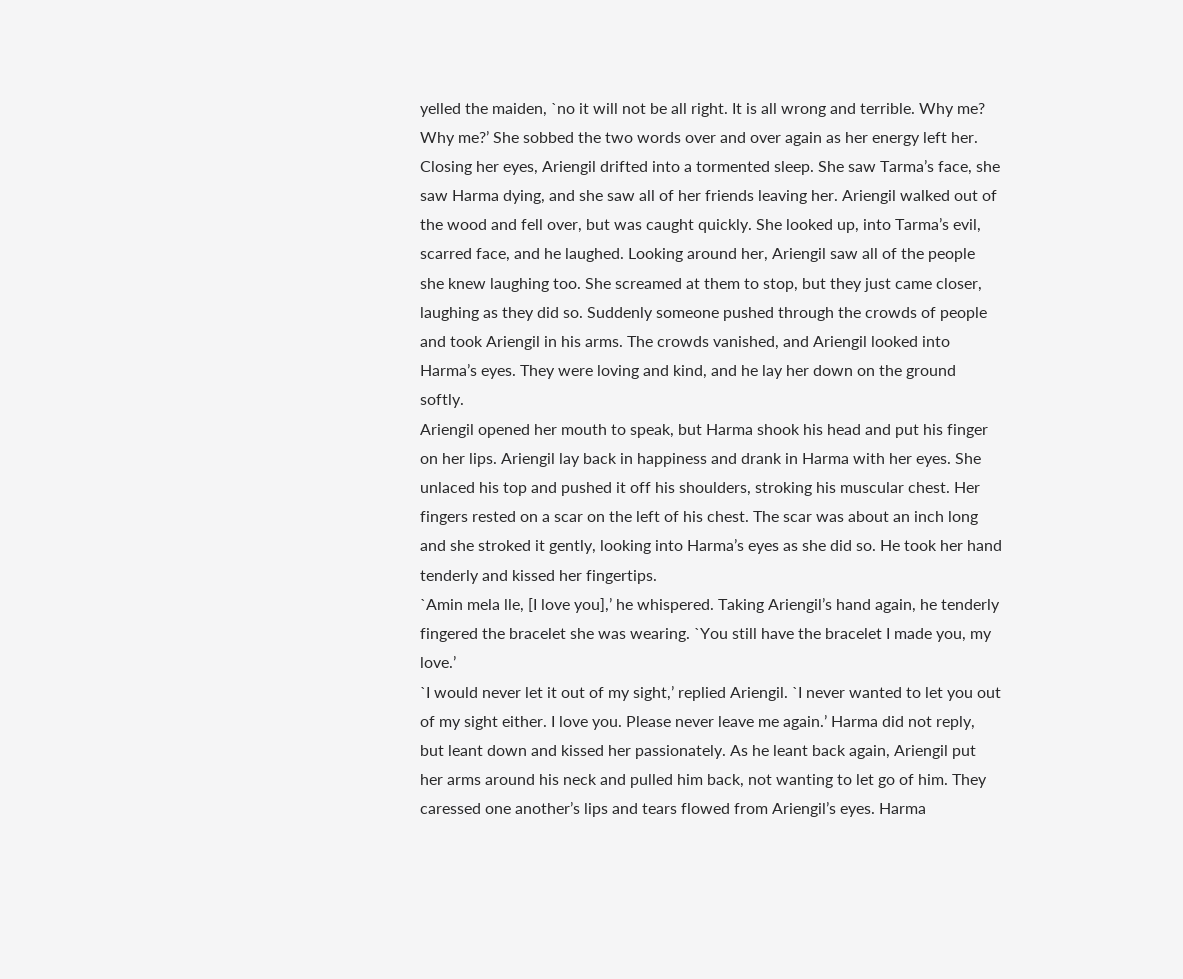yelled the maiden, `no it will not be all right. It is all wrong and terrible. Why me? Why me?’ She sobbed the two words over and over again as her energy left her.
Closing her eyes, Ariengil drifted into a tormented sleep. She saw Tarma’s face, she saw Harma dying, and she saw all of her friends leaving her. Ariengil walked out of the wood and fell over, but was caught quickly. She looked up, into Tarma’s evil, scarred face, and he laughed. Looking around her, Ariengil saw all of the people she knew laughing too. She screamed at them to stop, but they just came closer, laughing as they did so. Suddenly someone pushed through the crowds of people and took Ariengil in his arms. The crowds vanished, and Ariengil looked into Harma’s eyes. They were loving and kind, and he lay her down on the ground softly.
Ariengil opened her mouth to speak, but Harma shook his head and put his finger on her lips. Ariengil lay back in happiness and drank in Harma with her eyes. She unlaced his top and pushed it off his shoulders, stroking his muscular chest. Her fingers rested on a scar on the left of his chest. The scar was about an inch long and she stroked it gently, looking into Harma’s eyes as she did so. He took her hand tenderly and kissed her fingertips.
`Amin mela lle, [I love you],’ he whispered. Taking Ariengil’s hand again, he tenderly fingered the bracelet she was wearing. `You still have the bracelet I made you, my love.’
`I would never let it out of my sight,’ replied Ariengil. `I never wanted to let you out of my sight either. I love you. Please never leave me again.’ Harma did not reply, but leant down and kissed her passionately. As he leant back again, Ariengil put her arms around his neck and pulled him back, not wanting to let go of him. They caressed one another’s lips and tears flowed from Ariengil’s eyes. Harma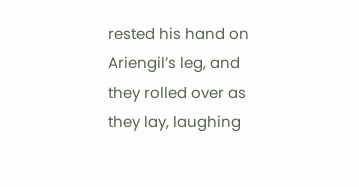rested his hand on Ariengil’s leg, and they rolled over as they lay, laughing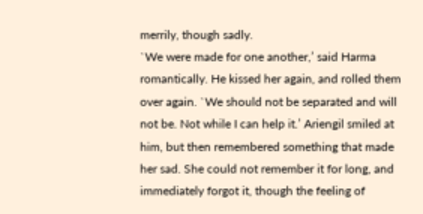merrily, though sadly.
`We were made for one another,’ said Harma romantically. He kissed her again, and rolled them over again. `We should not be separated and will not be. Not while I can help it.’ Ariengil smiled at him, but then remembered something that made her sad. She could not remember it for long, and immediately forgot it, though the feeling of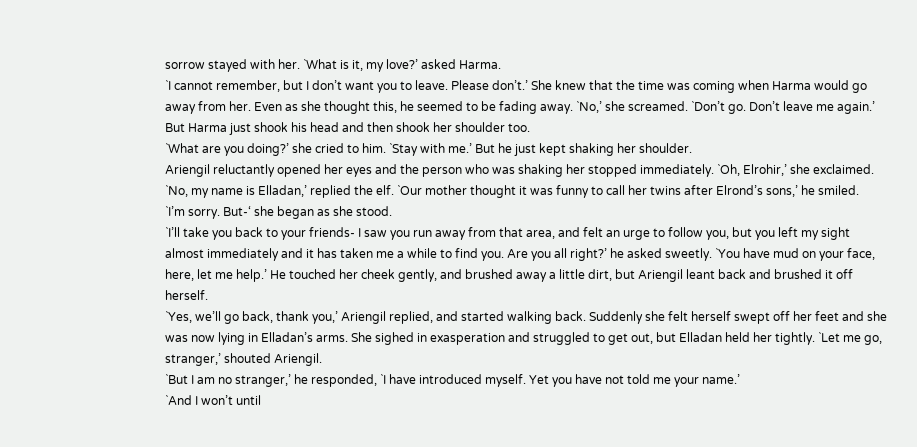sorrow stayed with her. `What is it, my love?’ asked Harma.
`I cannot remember, but I don’t want you to leave. Please don’t.’ She knew that the time was coming when Harma would go away from her. Even as she thought this, he seemed to be fading away. `No,’ she screamed. `Don’t go. Don’t leave me again.’
But Harma just shook his head and then shook her shoulder too.
`What are you doing?’ she cried to him. `Stay with me.’ But he just kept shaking her shoulder.
Ariengil reluctantly opened her eyes and the person who was shaking her stopped immediately. `Oh, Elrohir,’ she exclaimed.
`No, my name is Elladan,’ replied the elf. `Our mother thought it was funny to call her twins after Elrond’s sons,’ he smiled.
`I’m sorry. But-‘ she began as she stood.
`I’ll take you back to your friends- I saw you run away from that area, and felt an urge to follow you, but you left my sight almost immediately and it has taken me a while to find you. Are you all right?’ he asked sweetly. `You have mud on your face, here, let me help.’ He touched her cheek gently, and brushed away a little dirt, but Ariengil leant back and brushed it off herself.
`Yes, we’ll go back, thank you,’ Ariengil replied, and started walking back. Suddenly she felt herself swept off her feet and she was now lying in Elladan’s arms. She sighed in exasperation and struggled to get out, but Elladan held her tightly. `Let me go, stranger,’ shouted Ariengil.
`But I am no stranger,’ he responded, `I have introduced myself. Yet you have not told me your name.’
`And I won’t until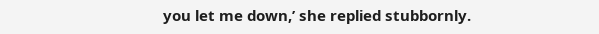you let me down,’ she replied stubbornly.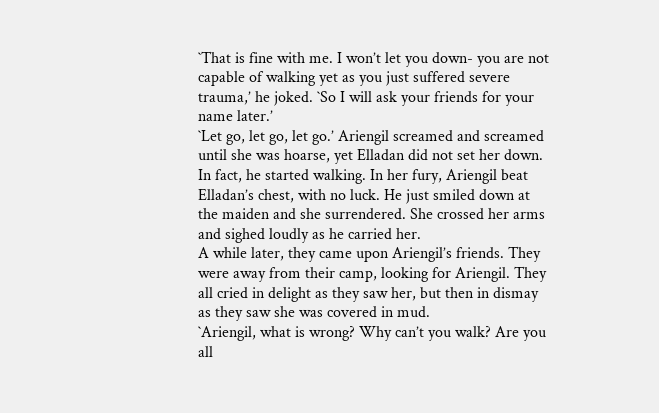`That is fine with me. I won’t let you down- you are not capable of walking yet as you just suffered severe trauma,’ he joked. `So I will ask your friends for your name later.’
`Let go, let go, let go.’ Ariengil screamed and screamed until she was hoarse, yet Elladan did not set her down. In fact, he started walking. In her fury, Ariengil beat Elladan’s chest, with no luck. He just smiled down at the maiden and she surrendered. She crossed her arms and sighed loudly as he carried her.
A while later, they came upon Ariengil’s friends. They were away from their camp, looking for Ariengil. They all cried in delight as they saw her, but then in dismay as they saw she was covered in mud.
`Ariengil, what is wrong? Why can’t you walk? Are you all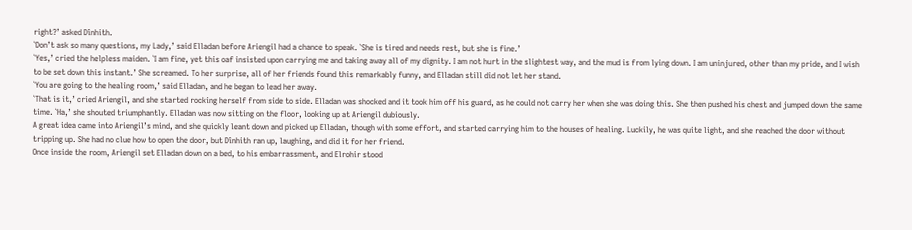right?’ asked Dînhith.
`Don’t ask so many questions, my Lady,’ said Elladan before Ariengil had a chance to speak. `She is tired and needs rest, but she is fine.’
`Yes,’ cried the helpless maiden. `I am fine, yet this oaf insisted upon carrying me and taking away all of my dignity. I am not hurt in the slightest way, and the mud is from lying down. I am uninjured, other than my pride, and I wish to be set down this instant.’ She screamed. To her surprise, all of her friends found this remarkably funny, and Elladan still did not let her stand.
`You are going to the healing room,’ said Elladan, and he began to lead her away.
`That is it,’ cried Ariengil, and she started rocking herself from side to side. Elladan was shocked and it took him off his guard, as he could not carry her when she was doing this. She then pushed his chest and jumped down the same time. `Ha,’ she shouted triumphantly. Elladan was now sitting on the floor, looking up at Ariengil dubiously.
A great idea came into Ariengil’s mind, and she quickly leant down and picked up Elladan, though with some effort, and started carrying him to the houses of healing. Luckily, he was quite light, and she reached the door without tripping up. She had no clue how to open the door, but Dînhith ran up, laughing, and did it for her friend.
Once inside the room, Ariengil set Elladan down on a bed, to his embarrassment, and Elrohir stood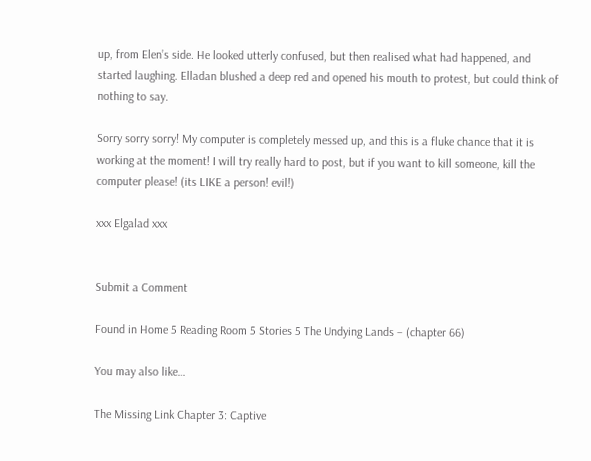up, from Elen’s side. He looked utterly confused, but then realised what had happened, and started laughing. Elladan blushed a deep red and opened his mouth to protest, but could think of nothing to say.

Sorry sorry sorry! My computer is completely messed up, and this is a fluke chance that it is working at the moment! I will try really hard to post, but if you want to kill someone, kill the computer please! (its LIKE a person! evil!)

xxx Elgalad xxx


Submit a Comment

Found in Home 5 Reading Room 5 Stories 5 The Undying Lands – (chapter 66)

You may also like…

The Missing Link Chapter 3: Captive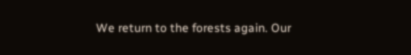We return to the forests again. Our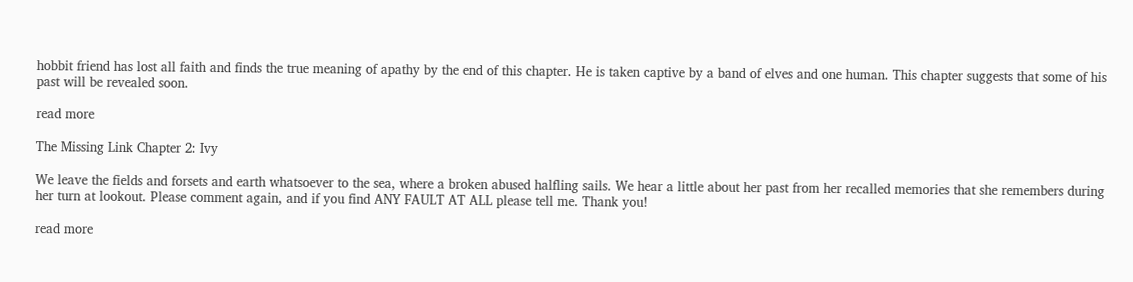hobbit friend has lost all faith and finds the true meaning of apathy by the end of this chapter. He is taken captive by a band of elves and one human. This chapter suggests that some of his past will be revealed soon.

read more

The Missing Link Chapter 2: Ivy

We leave the fields and forsets and earth whatsoever to the sea, where a broken abused halfling sails. We hear a little about her past from her recalled memories that she remembers during her turn at lookout. Please comment again, and if you find ANY FAULT AT ALL please tell me. Thank you!

read more